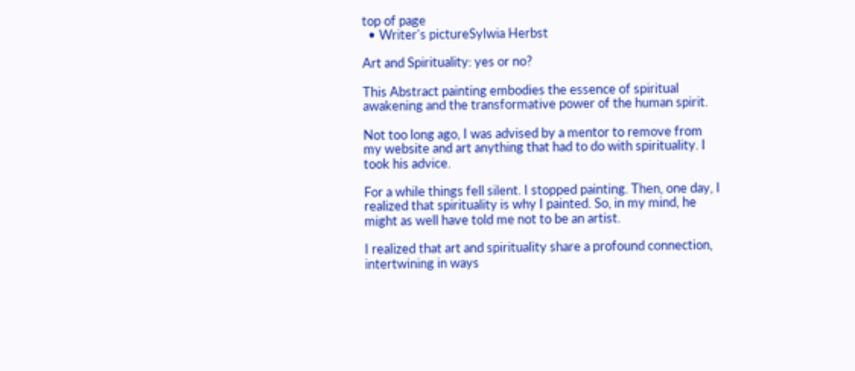top of page
  • Writer's pictureSylwia Herbst

Art and Spirituality: yes or no?

This Abstract painting embodies the essence of spiritual awakening and the transformative power of the human spirit.

Not too long ago, I was advised by a mentor to remove from my website and art anything that had to do with spirituality. I took his advice.

For a while things fell silent. I stopped painting. Then, one day, I realized that spirituality is why I painted. So, in my mind, he might as well have told me not to be an artist.

I realized that art and spirituality share a profound connection, intertwining in ways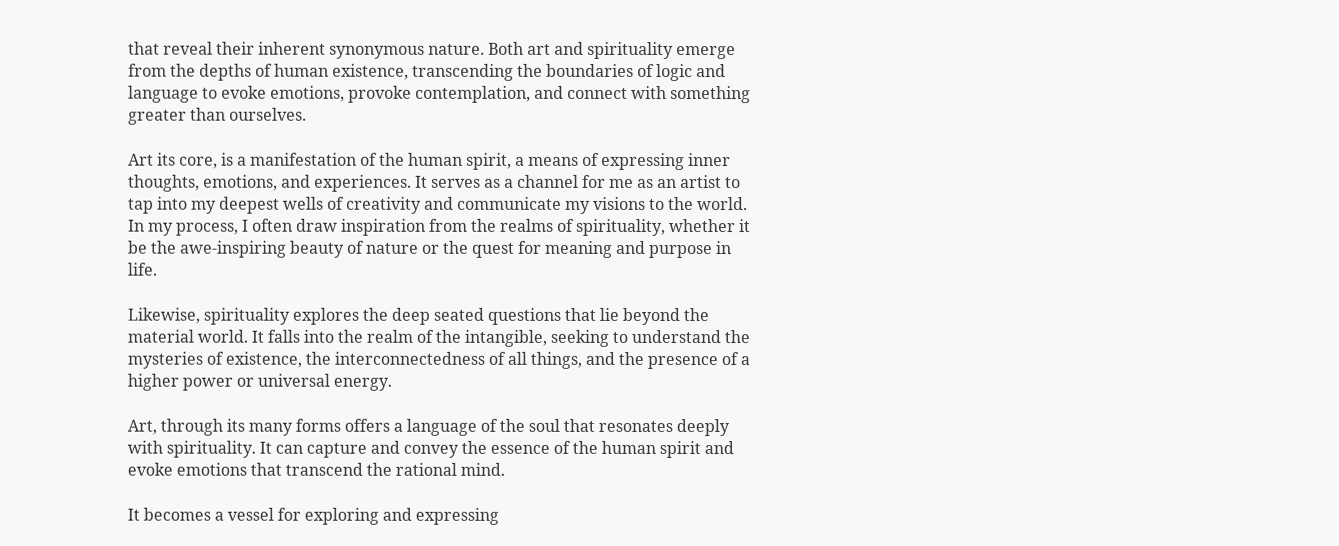that reveal their inherent synonymous nature. Both art and spirituality emerge from the depths of human existence, transcending the boundaries of logic and language to evoke emotions, provoke contemplation, and connect with something greater than ourselves.

Art its core, is a manifestation of the human spirit, a means of expressing inner thoughts, emotions, and experiences. It serves as a channel for me as an artist to tap into my deepest wells of creativity and communicate my visions to the world. In my process, I often draw inspiration from the realms of spirituality, whether it be the awe-inspiring beauty of nature or the quest for meaning and purpose in life.

Likewise, spirituality explores the deep seated questions that lie beyond the material world. It falls into the realm of the intangible, seeking to understand the mysteries of existence, the interconnectedness of all things, and the presence of a higher power or universal energy.

Art, through its many forms offers a language of the soul that resonates deeply with spirituality. It can capture and convey the essence of the human spirit and evoke emotions that transcend the rational mind.

It becomes a vessel for exploring and expressing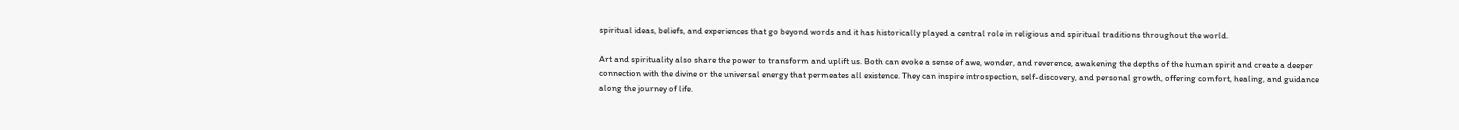spiritual ideas, beliefs, and experiences that go beyond words and it has historically played a central role in religious and spiritual traditions throughout the world.

Art and spirituality also share the power to transform and uplift us. Both can evoke a sense of awe, wonder, and reverence, awakening the depths of the human spirit and create a deeper connection with the divine or the universal energy that permeates all existence. They can inspire introspection, self-discovery, and personal growth, offering comfort, healing, and guidance along the journey of life.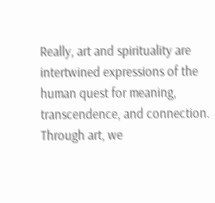Really, art and spirituality are intertwined expressions of the human quest for meaning, transcendence, and connection. Through art, we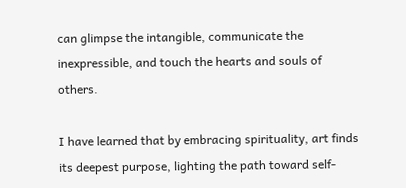can glimpse the intangible, communicate the inexpressible, and touch the hearts and souls of others.

I have learned that by embracing spirituality, art finds its deepest purpose, lighting the path toward self-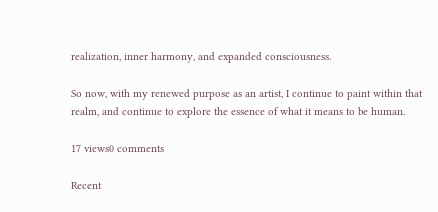realization, inner harmony, and expanded consciousness.

So now, with my renewed purpose as an artist, I continue to paint within that realm, and continue to explore the essence of what it means to be human.

17 views0 comments

Recent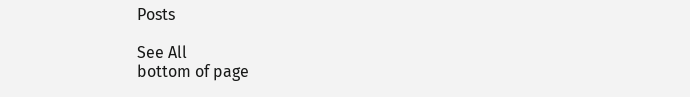Posts

See All
bottom of page